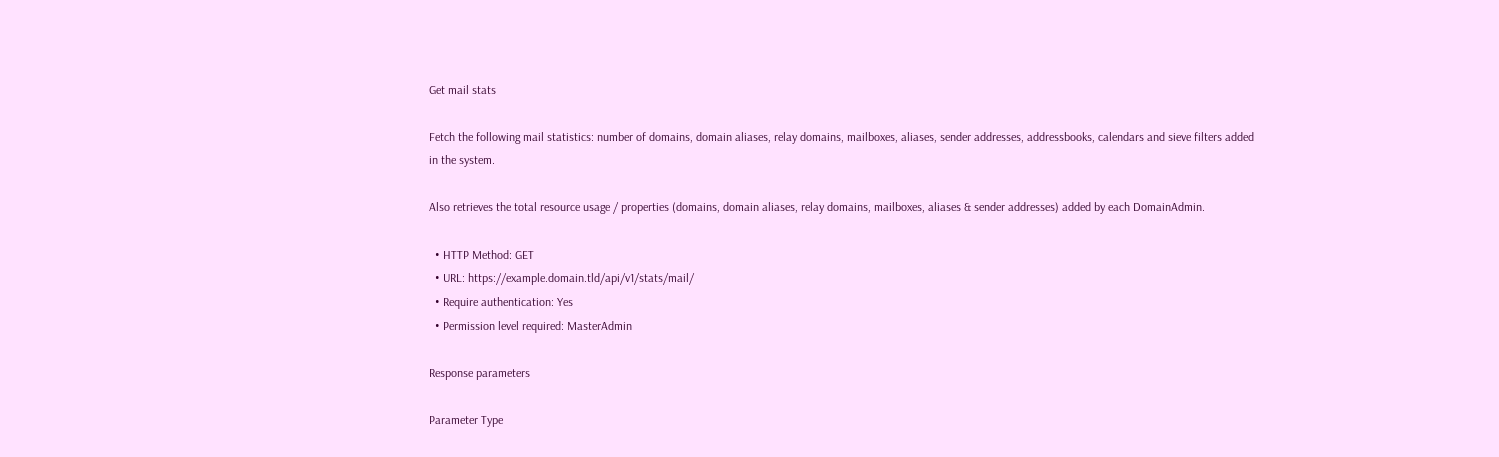Get mail stats

Fetch the following mail statistics: number of domains, domain aliases, relay domains, mailboxes, aliases, sender addresses, addressbooks, calendars and sieve filters added in the system.

Also retrieves the total resource usage / properties (domains, domain aliases, relay domains, mailboxes, aliases & sender addresses) added by each DomainAdmin.

  • HTTP Method: GET
  • URL: https://example.domain.tld/api/v1/stats/mail/
  • Require authentication: Yes
  • Permission level required: MasterAdmin

Response parameters

Parameter Type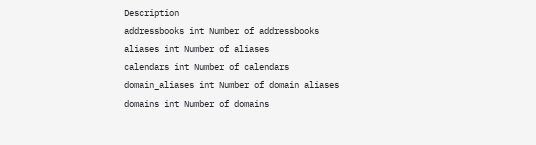Description
addressbooks int Number of addressbooks
aliases int Number of aliases
calendars int Number of calendars
domain_aliases int Number of domain aliases
domains int Number of domains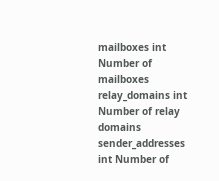mailboxes int Number of mailboxes
relay_domains int Number of relay domains
sender_addresses int Number of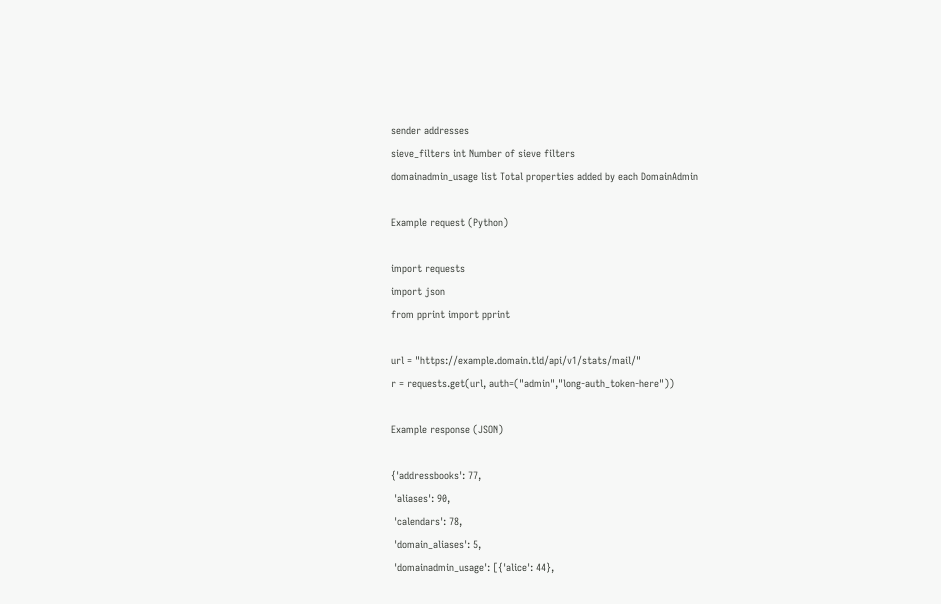sender addresses
sieve_filters int Number of sieve filters
domainadmin_usage list Total properties added by each DomainAdmin

Example request (Python)

import requests
import json
from pprint import pprint

url = "https://example.domain.tld/api/v1/stats/mail/"
r = requests.get(url, auth=("admin","long-auth_token-here"))

Example response (JSON)

{'addressbooks': 77,
 'aliases': 90,
 'calendars': 78,
 'domain_aliases': 5,
 'domainadmin_usage': [{'alice': 44},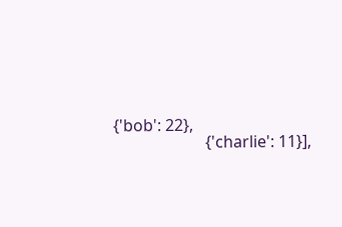{'bob': 22},
                       {'charlie': 11}],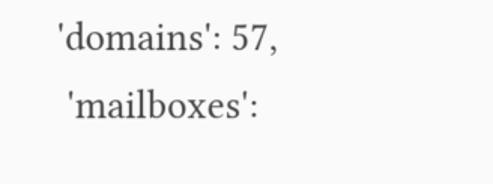'domains': 57,
 'mailboxes':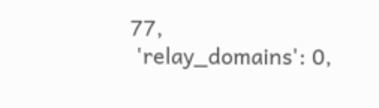77,
 'relay_domains': 0,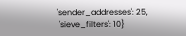'sender_addresses': 25,
 'sieve_filters': 10}